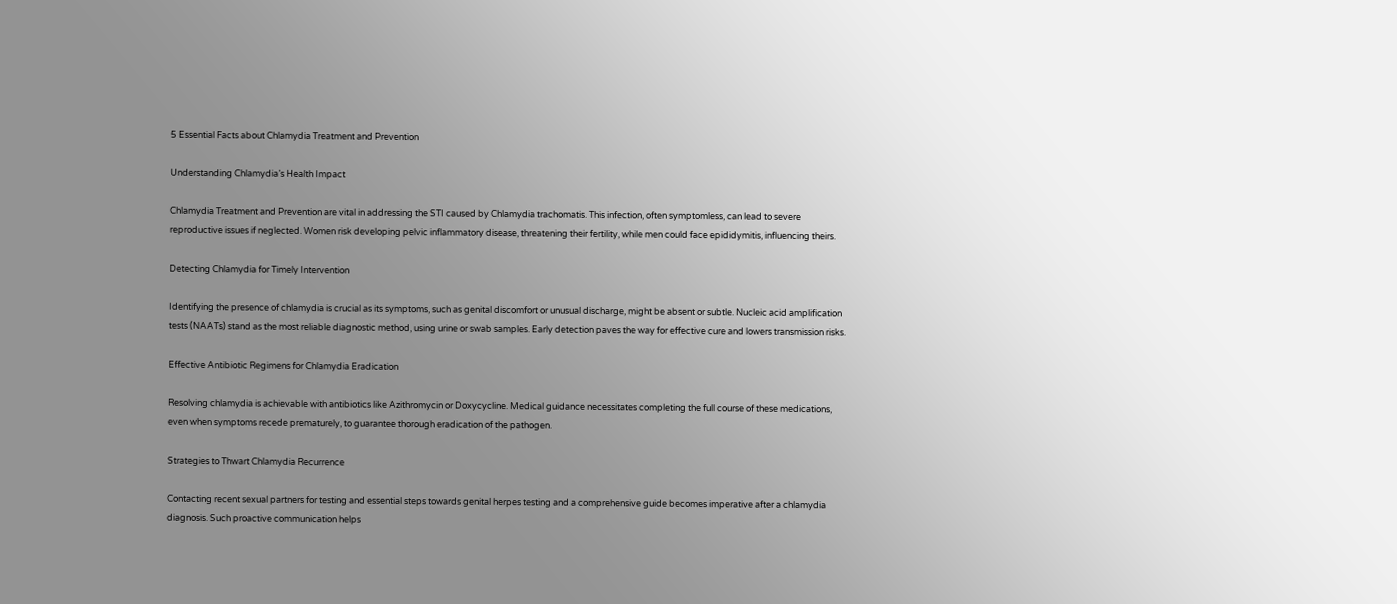5 Essential Facts about Chlamydia Treatment and Prevention

Understanding Chlamydia’s Health Impact

Chlamydia Treatment and Prevention are vital in addressing the STI caused by Chlamydia trachomatis. This infection, often symptomless, can lead to severe reproductive issues if neglected. Women risk developing pelvic inflammatory disease, threatening their fertility, while men could face epididymitis, influencing theirs.

Detecting Chlamydia for Timely Intervention

Identifying the presence of chlamydia is crucial as its symptoms, such as genital discomfort or unusual discharge, might be absent or subtle. Nucleic acid amplification tests (NAATs) stand as the most reliable diagnostic method, using urine or swab samples. Early detection paves the way for effective cure and lowers transmission risks.

Effective Antibiotic Regimens for Chlamydia Eradication

Resolving chlamydia is achievable with antibiotics like Azithromycin or Doxycycline. Medical guidance necessitates completing the full course of these medications, even when symptoms recede prematurely, to guarantee thorough eradication of the pathogen.

Strategies to Thwart Chlamydia Recurrence

Contacting recent sexual partners for testing and essential steps towards genital herpes testing and a comprehensive guide becomes imperative after a chlamydia diagnosis. Such proactive communication helps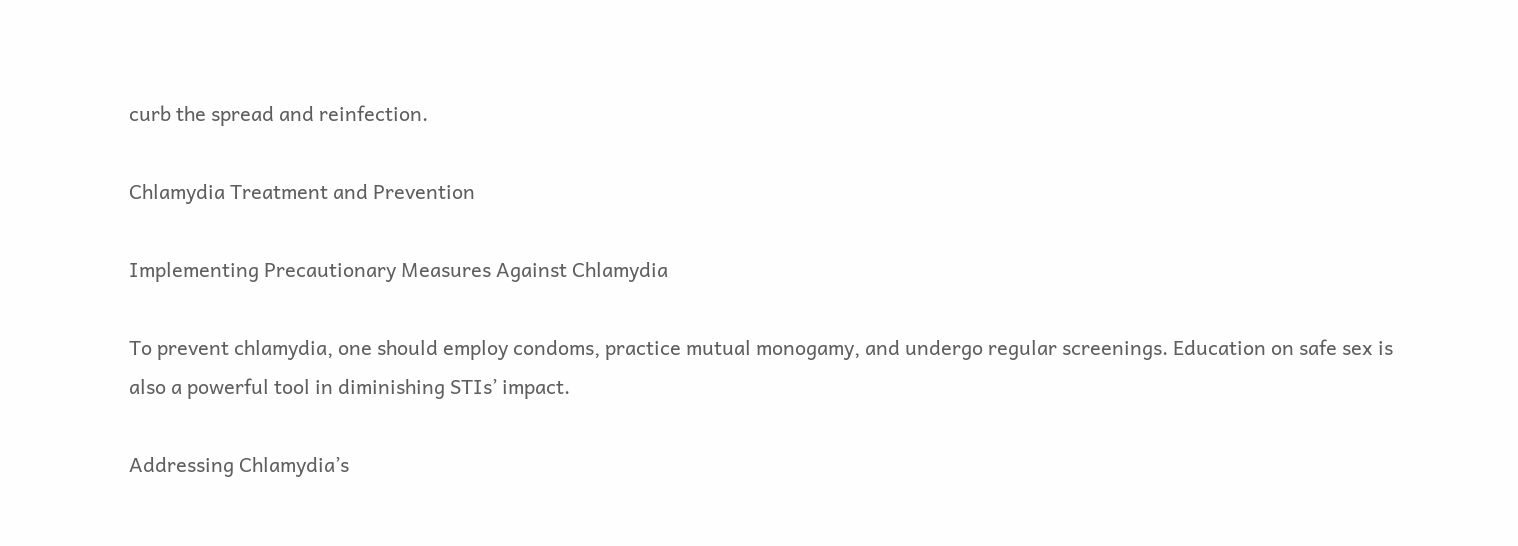curb the spread and reinfection.

Chlamydia Treatment and Prevention

Implementing Precautionary Measures Against Chlamydia

To prevent chlamydia, one should employ condoms, practice mutual monogamy, and undergo regular screenings. Education on safe sex is also a powerful tool in diminishing STIs’ impact.

Addressing Chlamydia’s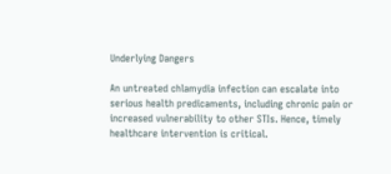Underlying Dangers

An untreated chlamydia infection can escalate into serious health predicaments, including chronic pain or increased vulnerability to other STIs. Hence, timely healthcare intervention is critical.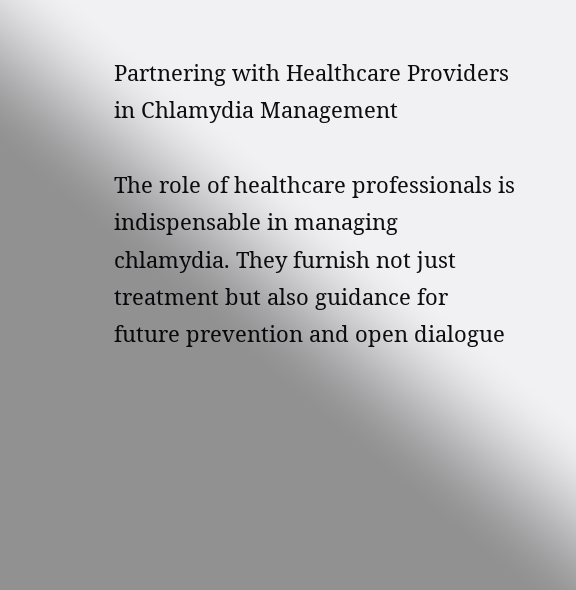Partnering with Healthcare Providers in Chlamydia Management

The role of healthcare professionals is indispensable in managing chlamydia. They furnish not just treatment but also guidance for future prevention and open dialogue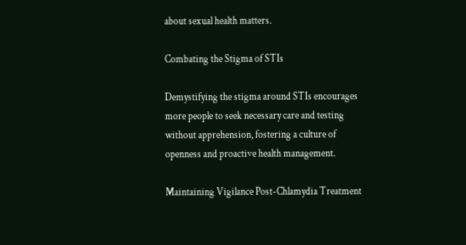about sexual health matters.

Combating the Stigma of STIs

Demystifying the stigma around STIs encourages more people to seek necessary care and testing without apprehension, fostering a culture of openness and proactive health management.

Maintaining Vigilance Post-Chlamydia Treatment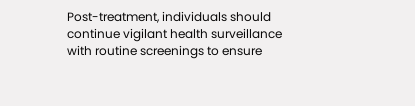Post-treatment, individuals should continue vigilant health surveillance with routine screenings to ensure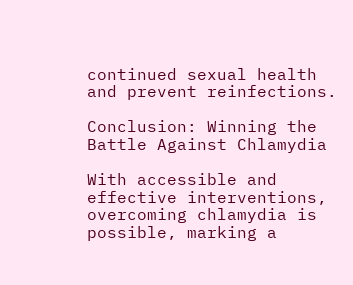continued sexual health and prevent reinfections.

Conclusion: Winning the Battle Against Chlamydia

With accessible and effective interventions, overcoming chlamydia is possible, marking a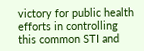victory for public health efforts in controlling this common STI and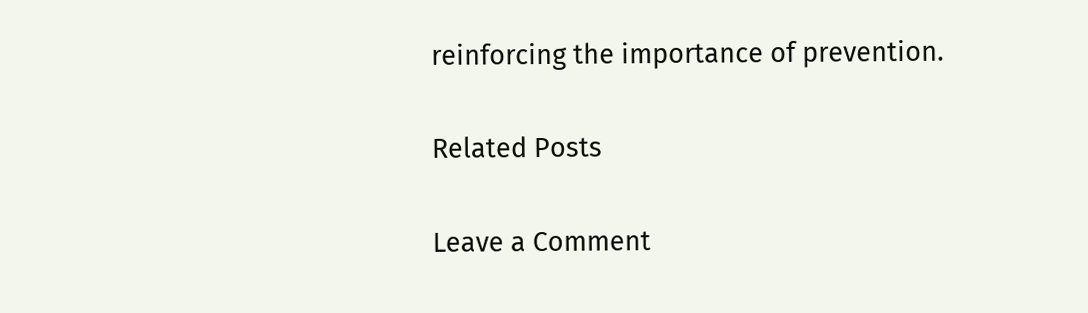reinforcing the importance of prevention.

Related Posts

Leave a Comment